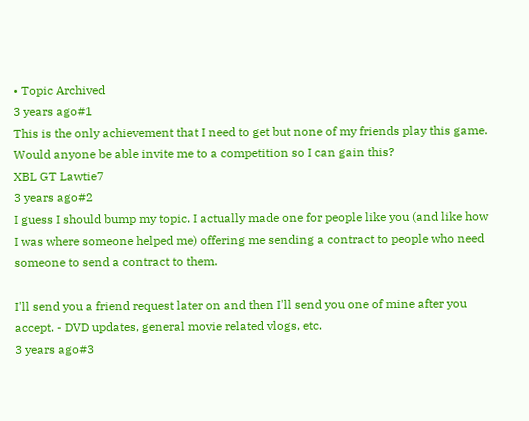• Topic Archived
3 years ago#1
This is the only achievement that I need to get but none of my friends play this game. Would anyone be able invite me to a competition so I can gain this?
XBL GT Lawtie7
3 years ago#2
I guess I should bump my topic. I actually made one for people like you (and like how I was where someone helped me) offering me sending a contract to people who need someone to send a contract to them.

I'll send you a friend request later on and then I'll send you one of mine after you accept. - DVD updates, general movie related vlogs, etc.
3 years ago#3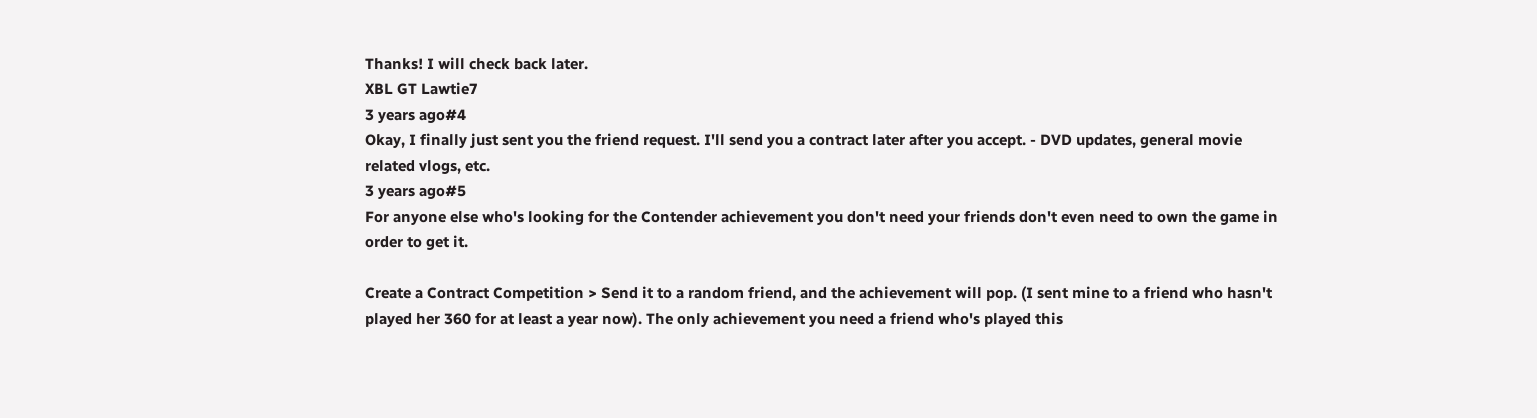Thanks! I will check back later.
XBL GT Lawtie7
3 years ago#4
Okay, I finally just sent you the friend request. I'll send you a contract later after you accept. - DVD updates, general movie related vlogs, etc.
3 years ago#5
For anyone else who's looking for the Contender achievement you don't need your friends don't even need to own the game in order to get it.

Create a Contract Competition > Send it to a random friend, and the achievement will pop. (I sent mine to a friend who hasn't played her 360 for at least a year now). The only achievement you need a friend who's played this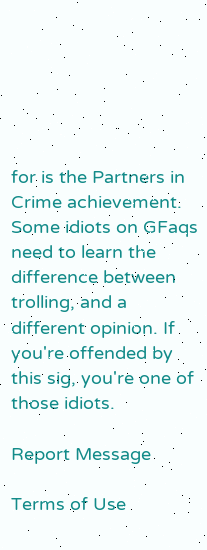for is the Partners in Crime achievement.
Some idiots on GFaqs need to learn the difference between trolling, and a different opinion. If you're offended by this sig, you're one of those idiots.

Report Message

Terms of Use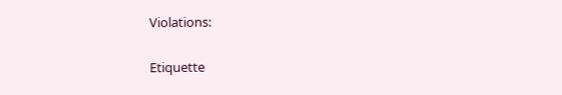Violations:

Etiquette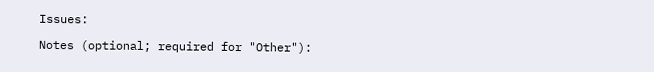Issues:

Notes (optional; required for "Other"):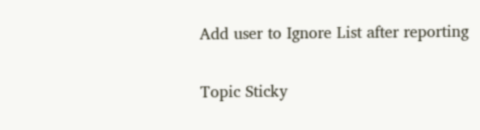Add user to Ignore List after reporting

Topic Sticky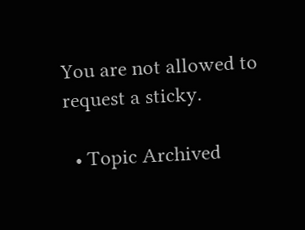You are not allowed to request a sticky.

  • Topic Archived